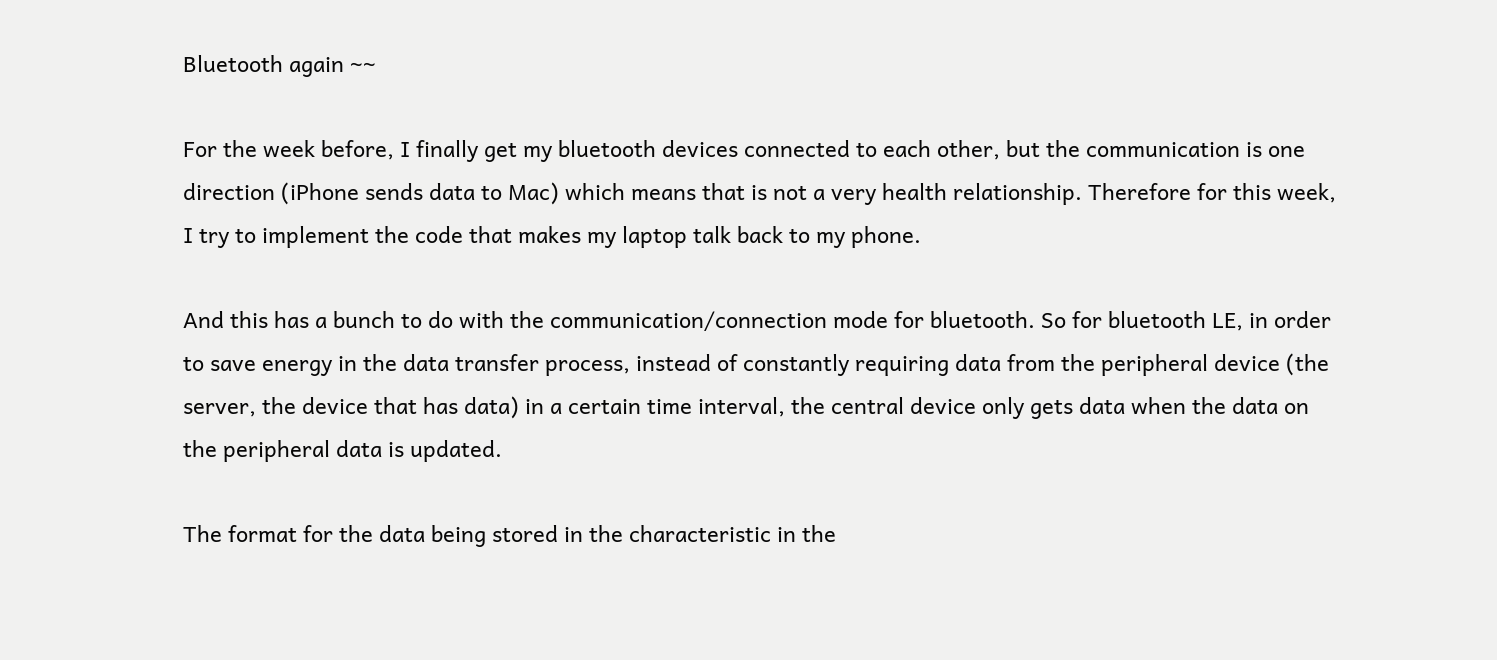Bluetooth again ~~

For the week before, I finally get my bluetooth devices connected to each other, but the communication is one direction (iPhone sends data to Mac) which means that is not a very health relationship. Therefore for this week, I try to implement the code that makes my laptop talk back to my phone.

And this has a bunch to do with the communication/connection mode for bluetooth. So for bluetooth LE, in order to save energy in the data transfer process, instead of constantly requiring data from the peripheral device (the server, the device that has data) in a certain time interval, the central device only gets data when the data on the peripheral data is updated.

The format for the data being stored in the characteristic in the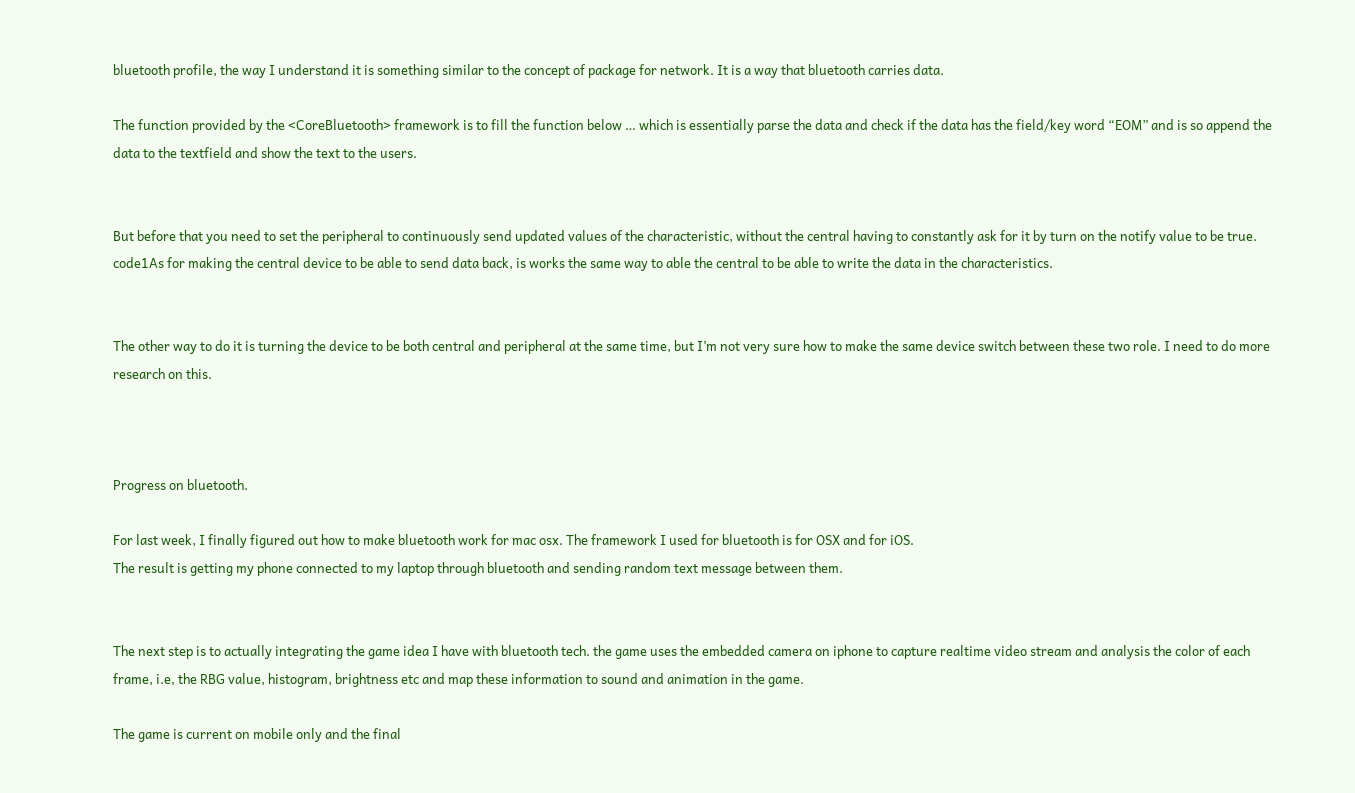bluetooth profile, the way I understand it is something similar to the concept of package for network. It is a way that bluetooth carries data.

The function provided by the <CoreBluetooth> framework is to fill the function below … which is essentially parse the data and check if the data has the field/key word “EOM” and is so append the data to the textfield and show the text to the users.


But before that you need to set the peripheral to continuously send updated values of the characteristic, without the central having to constantly ask for it by turn on the notify value to be true.
code1As for making the central device to be able to send data back, is works the same way to able the central to be able to write the data in the characteristics.


The other way to do it is turning the device to be both central and peripheral at the same time, but I’m not very sure how to make the same device switch between these two role. I need to do more research on this.



Progress on bluetooth.

For last week, I finally figured out how to make bluetooth work for mac osx. The framework I used for bluetooth is for OSX and for iOS.
The result is getting my phone connected to my laptop through bluetooth and sending random text message between them.


The next step is to actually integrating the game idea I have with bluetooth tech. the game uses the embedded camera on iphone to capture realtime video stream and analysis the color of each frame, i.e, the RBG value, histogram, brightness etc and map these information to sound and animation in the game.

The game is current on mobile only and the final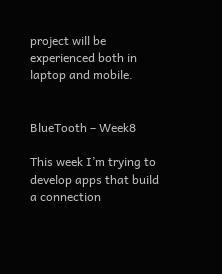project will be experienced both in laptop and mobile.


BlueTooth – Week8

This week I’m trying to develop apps that build a connection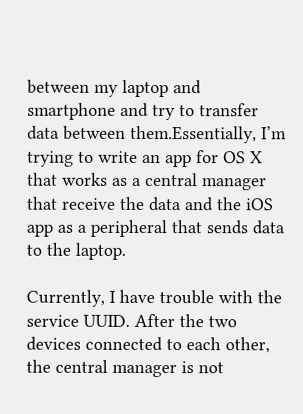between my laptop and smartphone and try to transfer data between them.Essentially, I’m trying to write an app for OS X that works as a central manager that receive the data and the iOS app as a peripheral that sends data to the laptop.

Currently, I have trouble with the service UUID. After the two devices connected to each other, the central manager is not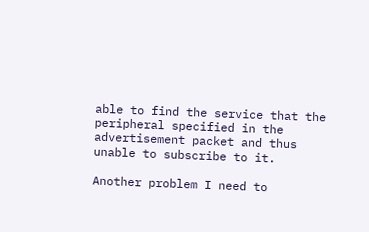able to find the service that the peripheral specified in the advertisement packet and thus unable to subscribe to it.

Another problem I need to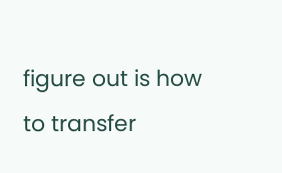figure out is how to transfer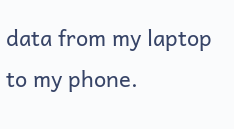data from my laptop to my phone.